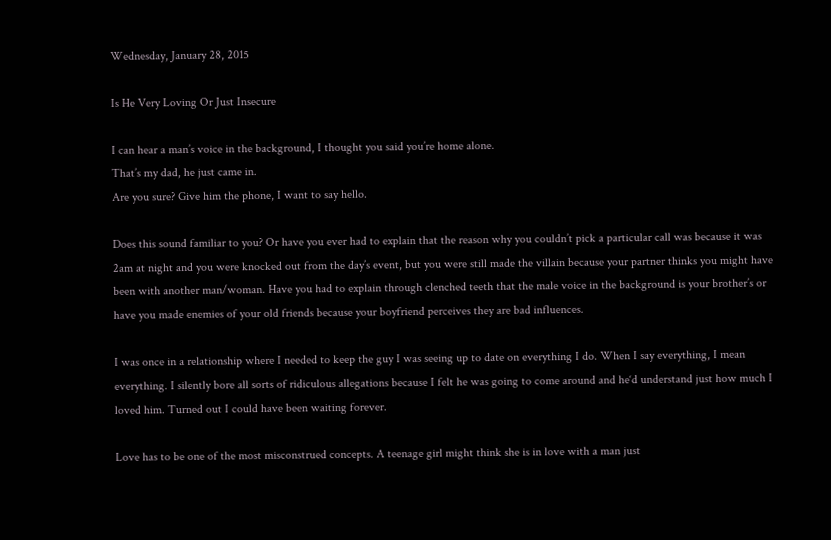Wednesday, January 28, 2015

Is He Very Loving Or Just Insecure

I can hear a man’s voice in the background, I thought you said you’re home alone.
That’s my dad, he just came in.
Are you sure? Give him the phone, I want to say hello.

Does this sound familiar to you? Or have you ever had to explain that the reason why you couldn’t pick a particular call was because it was 2am at night and you were knocked out from the day’s event, but you were still made the villain because your partner thinks you might have been with another man/woman. Have you had to explain through clenched teeth that the male voice in the background is your brother’s or have you made enemies of your old friends because your boyfriend perceives they are bad influences.

I was once in a relationship where I needed to keep the guy I was seeing up to date on everything I do. When I say everything, I mean everything. I silently bore all sorts of ridiculous allegations because I felt he was going to come around and he‘d understand just how much I loved him. Turned out I could have been waiting forever.

Love has to be one of the most misconstrued concepts. A teenage girl might think she is in love with a man just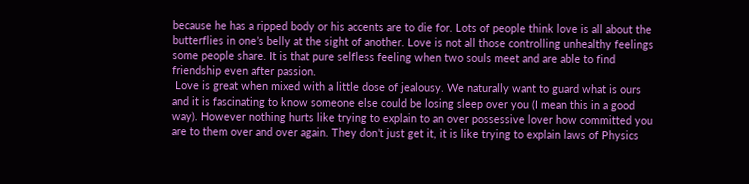because he has a ripped body or his accents are to die for. Lots of people think love is all about the butterflies in one’s belly at the sight of another. Love is not all those controlling unhealthy feelings some people share. It is that pure selfless feeling when two souls meet and are able to find friendship even after passion.
 Love is great when mixed with a little dose of jealousy. We naturally want to guard what is ours and it is fascinating to know someone else could be losing sleep over you (I mean this in a good way). However nothing hurts like trying to explain to an over possessive lover how committed you are to them over and over again. They don’t just get it, it is like trying to explain laws of Physics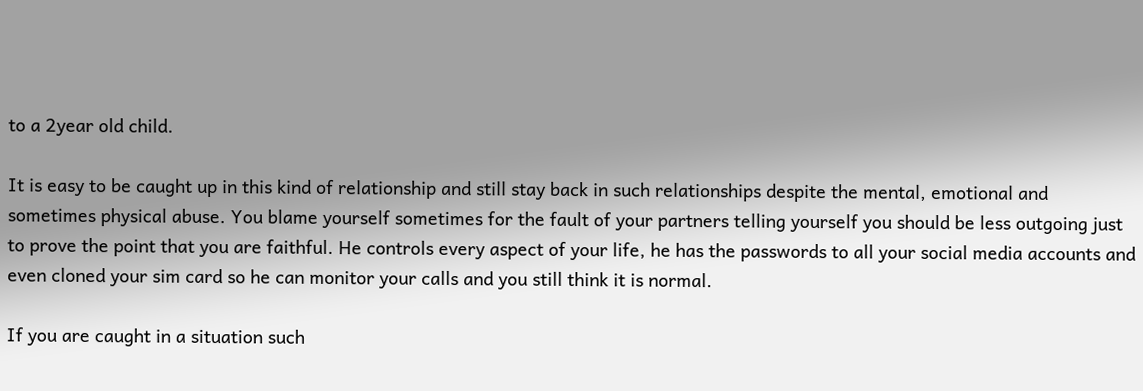to a 2year old child.

It is easy to be caught up in this kind of relationship and still stay back in such relationships despite the mental, emotional and sometimes physical abuse. You blame yourself sometimes for the fault of your partners telling yourself you should be less outgoing just to prove the point that you are faithful. He controls every aspect of your life, he has the passwords to all your social media accounts and even cloned your sim card so he can monitor your calls and you still think it is normal.

If you are caught in a situation such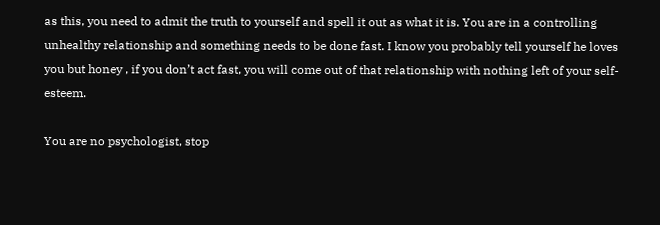as this, you need to admit the truth to yourself and spell it out as what it is. You are in a controlling unhealthy relationship and something needs to be done fast. I know you probably tell yourself he loves you but honey , if you don’t act fast, you will come out of that relationship with nothing left of your self-esteem.

You are no psychologist, stop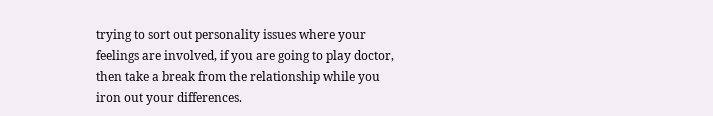trying to sort out personality issues where your feelings are involved, if you are going to play doctor, then take a break from the relationship while you iron out your differences.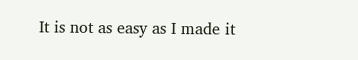It is not as easy as I made it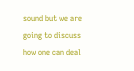sound but we are going to discuss how one can deal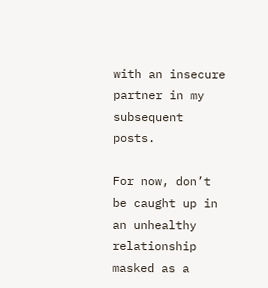with an insecure partner in my subsequent posts.

For now, don’t be caught up in an unhealthy relationship masked as a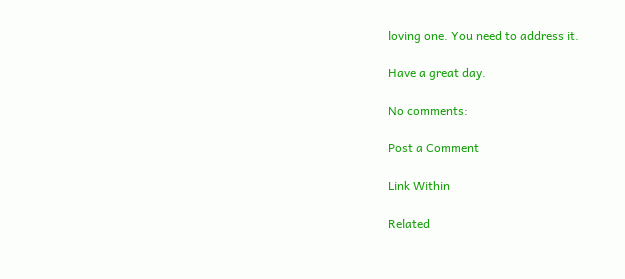loving one. You need to address it.

Have a great day.

No comments:

Post a Comment

Link Within

Related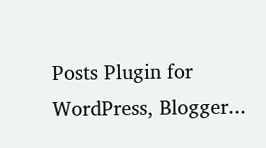Posts Plugin for WordPress, Blogger...